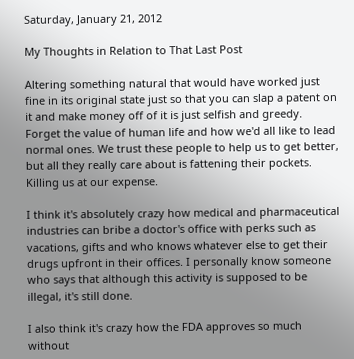Saturday, January 21, 2012

My Thoughts in Relation to That Last Post

Altering something natural that would have worked just fine in its original state just so that you can slap a patent on it and make money off of it is just selfish and greedy. Forget the value of human life and how we'd all like to lead normal ones. We trust these people to help us to get better, but all they really care about is fattening their pockets. Killing us at our expense.

I think it's absolutely crazy how medical and pharmaceutical industries can bribe a doctor's office with perks such as vacations, gifts and who knows whatever else to get their drugs upfront in their offices. I personally know someone who says that although this activity is supposed to be illegal, it's still done.

I also think it's crazy how the FDA approves so much without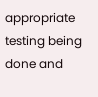appropriate testing being done and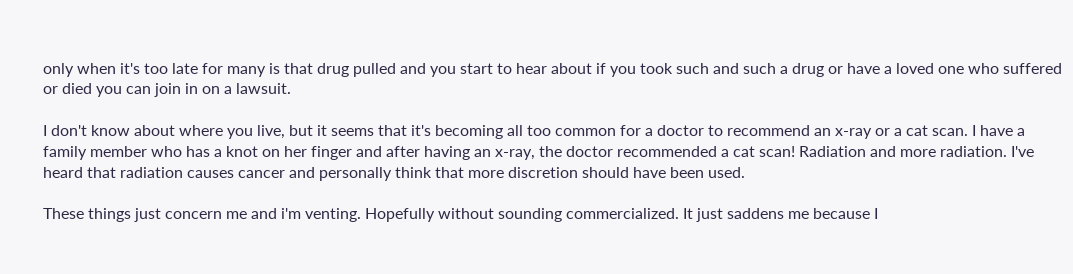only when it's too late for many is that drug pulled and you start to hear about if you took such and such a drug or have a loved one who suffered or died you can join in on a lawsuit.

I don't know about where you live, but it seems that it's becoming all too common for a doctor to recommend an x-ray or a cat scan. I have a family member who has a knot on her finger and after having an x-ray, the doctor recommended a cat scan! Radiation and more radiation. I've heard that radiation causes cancer and personally think that more discretion should have been used.

These things just concern me and i'm venting. Hopefully without sounding commercialized. It just saddens me because I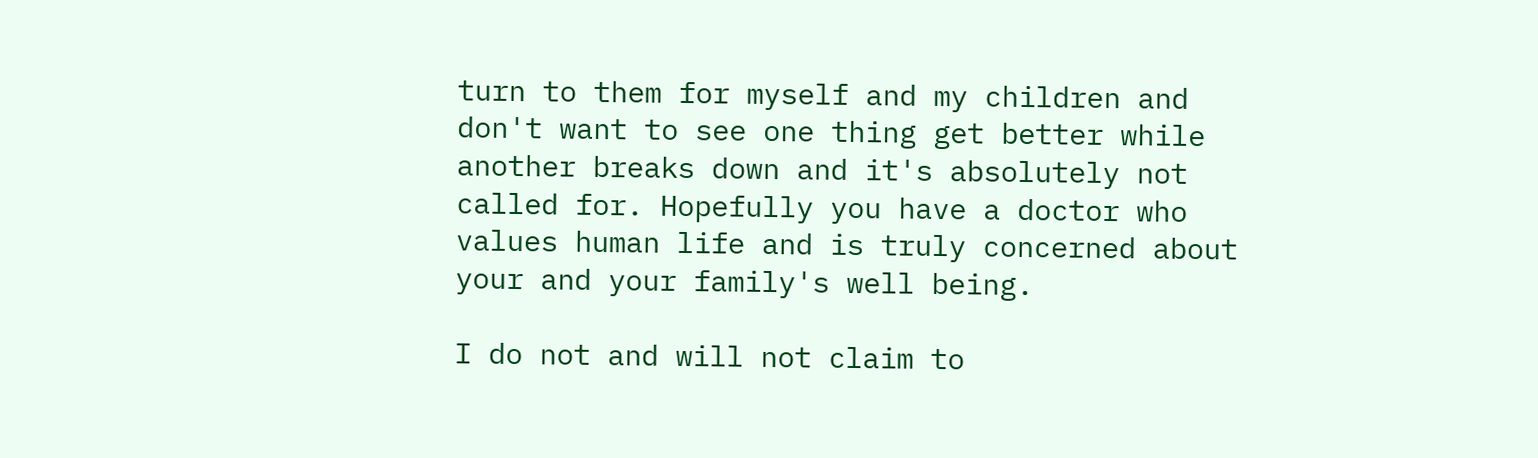turn to them for myself and my children and don't want to see one thing get better while another breaks down and it's absolutely not called for. Hopefully you have a doctor who values human life and is truly concerned about your and your family's well being.

I do not and will not claim to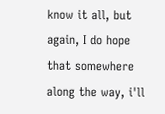know it all, but again, I do hope that somewhere along the way, i'll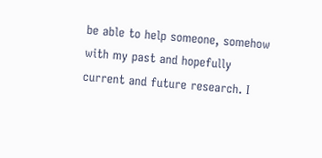be able to help someone, somehow with my past and hopefully current and future research. I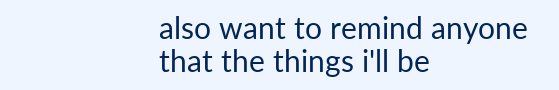also want to remind anyone that the things i'll be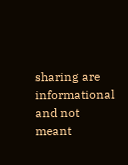sharing are informational and not meant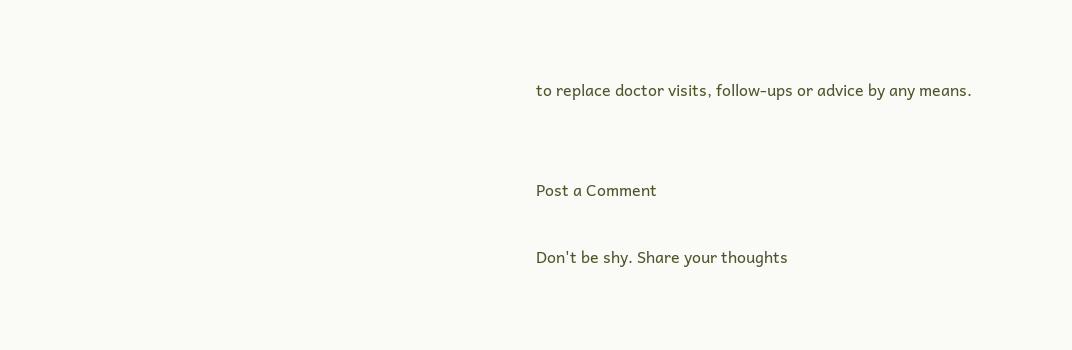to replace doctor visits, follow-ups or advice by any means.


Post a Comment

Don't be shy. Share your thoughts